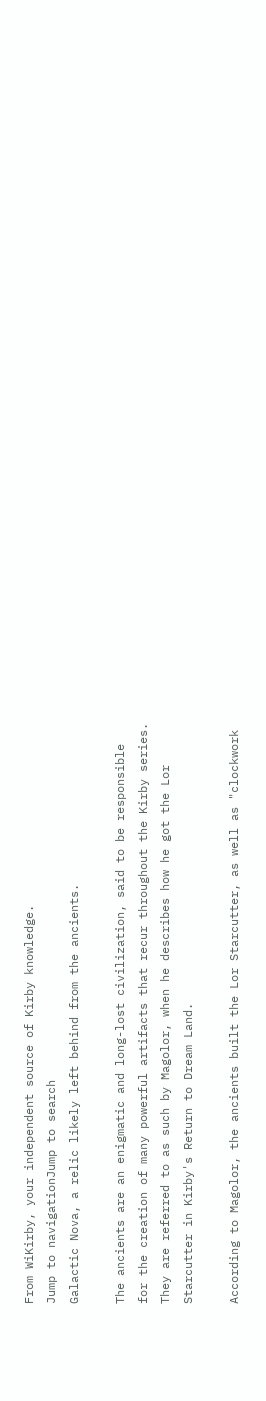From WiKirby, your independent source of Kirby knowledge.
Jump to navigationJump to search
Galactic Nova, a relic likely left behind from the ancients.

The ancients are an enigmatic and long-lost civilization, said to be responsible for the creation of many powerful artifacts that recur throughout the Kirby series. They are referred to as such by Magolor, when he describes how he got the Lor Starcutter in Kirby's Return to Dream Land.

According to Magolor, the ancients built the Lor Starcutter, as well as "clockwork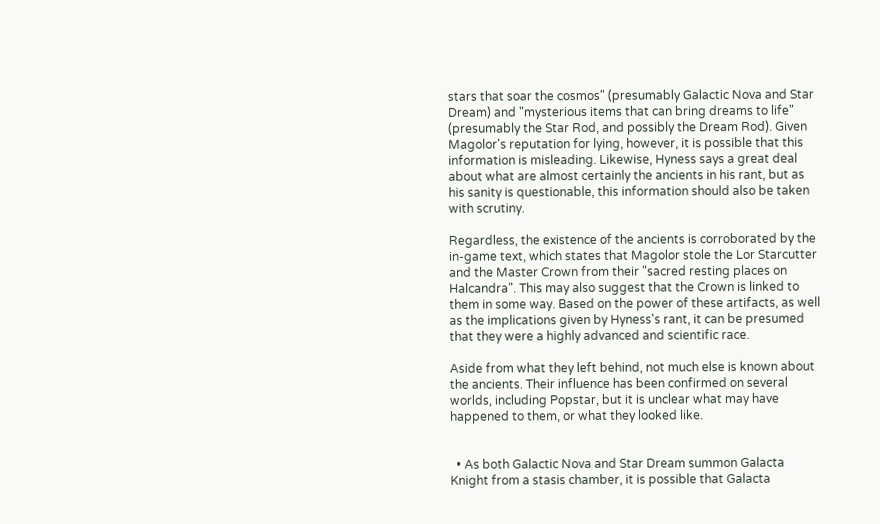stars that soar the cosmos" (presumably Galactic Nova and Star Dream) and "mysterious items that can bring dreams to life" (presumably the Star Rod, and possibly the Dream Rod). Given Magolor's reputation for lying, however, it is possible that this information is misleading. Likewise, Hyness says a great deal about what are almost certainly the ancients in his rant, but as his sanity is questionable, this information should also be taken with scrutiny.

Regardless, the existence of the ancients is corroborated by the in-game text, which states that Magolor stole the Lor Starcutter and the Master Crown from their "sacred resting places on Halcandra". This may also suggest that the Crown is linked to them in some way. Based on the power of these artifacts, as well as the implications given by Hyness's rant, it can be presumed that they were a highly advanced and scientific race.

Aside from what they left behind, not much else is known about the ancients. Their influence has been confirmed on several worlds, including Popstar, but it is unclear what may have happened to them, or what they looked like.


  • As both Galactic Nova and Star Dream summon Galacta Knight from a stasis chamber, it is possible that Galacta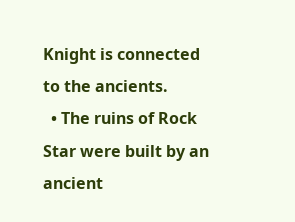Knight is connected to the ancients.
  • The ruins of Rock Star were built by an ancient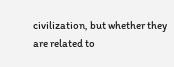civilization, but whether they are related to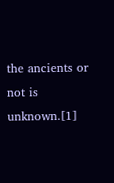the ancients or not is unknown.[1]